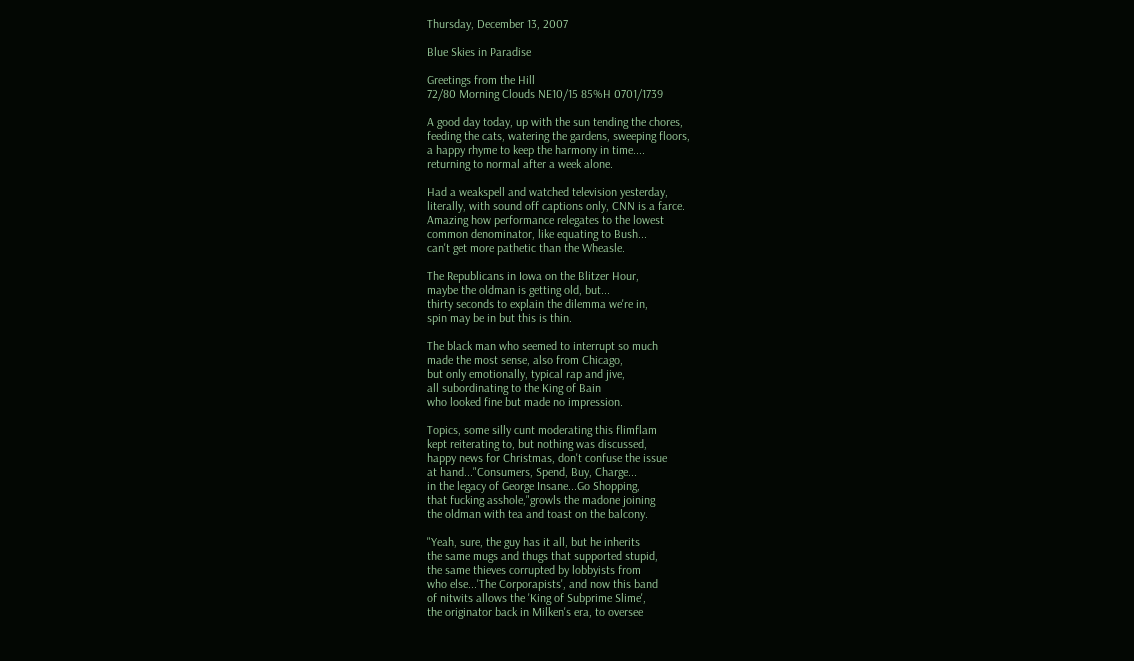Thursday, December 13, 2007

Blue Skies in Paradise

Greetings from the Hill
72/80 Morning Clouds NE10/15 85%H 0701/1739

A good day today, up with the sun tending the chores,
feeding the cats, watering the gardens, sweeping floors,
a happy rhyme to keep the harmony in time....
returning to normal after a week alone.

Had a weakspell and watched television yesterday,
literally, with sound off captions only, CNN is a farce.
Amazing how performance relegates to the lowest
common denominator, like equating to Bush...
can't get more pathetic than the Wheasle.

The Republicans in Iowa on the Blitzer Hour,
maybe the oldman is getting old, but...
thirty seconds to explain the dilemma we're in,
spin may be in but this is thin.

The black man who seemed to interrupt so much
made the most sense, also from Chicago,
but only emotionally, typical rap and jive,
all subordinating to the King of Bain
who looked fine but made no impression.

Topics, some silly cunt moderating this flimflam
kept reiterating to, but nothing was discussed,
happy news for Christmas, don't confuse the issue
at hand..."Consumers, Spend, Buy, Charge...
in the legacy of George Insane...Go Shopping,
that fucking asshole,"growls the madone joining
the oldman with tea and toast on the balcony.

"Yeah, sure, the guy has it all, but he inherits
the same mugs and thugs that supported stupid,
the same thieves corrupted by lobbyists from
who else...'The Corporapists', and now this band
of nitwits allows the 'King of Subprime Slime',
the originator back in Milken's era, to oversee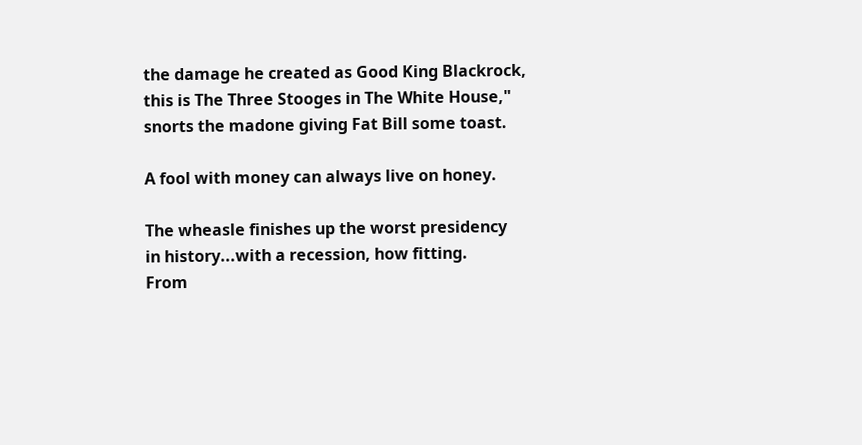the damage he created as Good King Blackrock,
this is The Three Stooges in The White House,"
snorts the madone giving Fat Bill some toast.

A fool with money can always live on honey.

The wheasle finishes up the worst presidency
in history...with a recession, how fitting.
From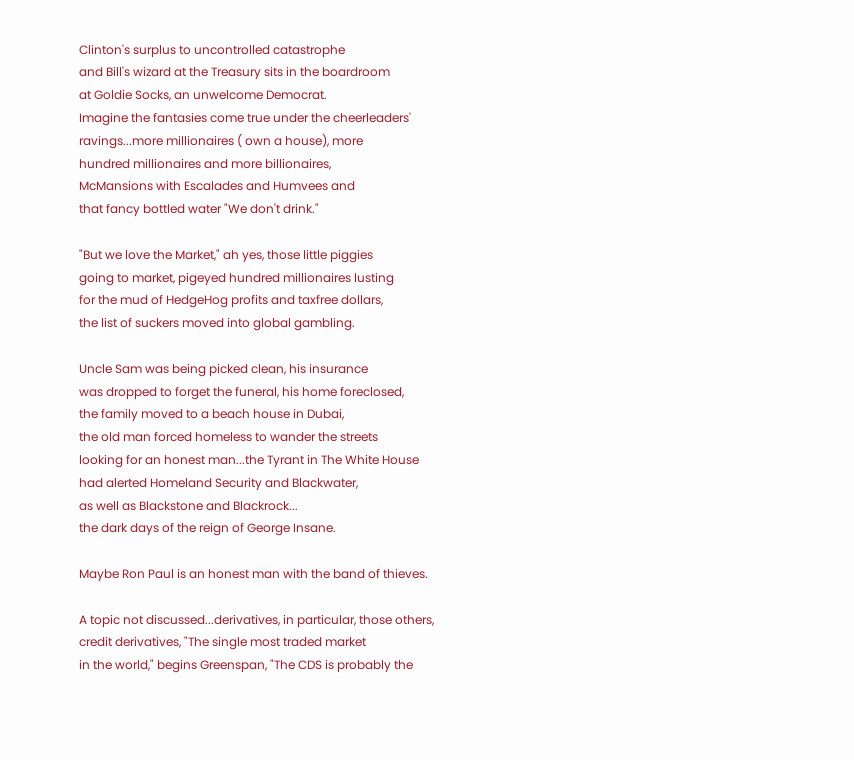Clinton's surplus to uncontrolled catastrophe
and Bill's wizard at the Treasury sits in the boardroom
at Goldie Socks, an unwelcome Democrat.
Imagine the fantasies come true under the cheerleaders'
ravings...more millionaires ( own a house), more
hundred millionaires and more billionaires,
McMansions with Escalades and Humvees and
that fancy bottled water "We don't drink."

"But we love the Market," ah yes, those little piggies
going to market, pigeyed hundred millionaires lusting
for the mud of HedgeHog profits and taxfree dollars,
the list of suckers moved into global gambling.

Uncle Sam was being picked clean, his insurance
was dropped to forget the funeral, his home foreclosed,
the family moved to a beach house in Dubai,
the old man forced homeless to wander the streets
looking for an honest man...the Tyrant in The White House
had alerted Homeland Security and Blackwater,
as well as Blackstone and Blackrock...
the dark days of the reign of George Insane.

Maybe Ron Paul is an honest man with the band of thieves.

A topic not discussed...derivatives, in particular, those others,
credit derivatives, "The single most traded market
in the world," begins Greenspan, "The CDS is probably the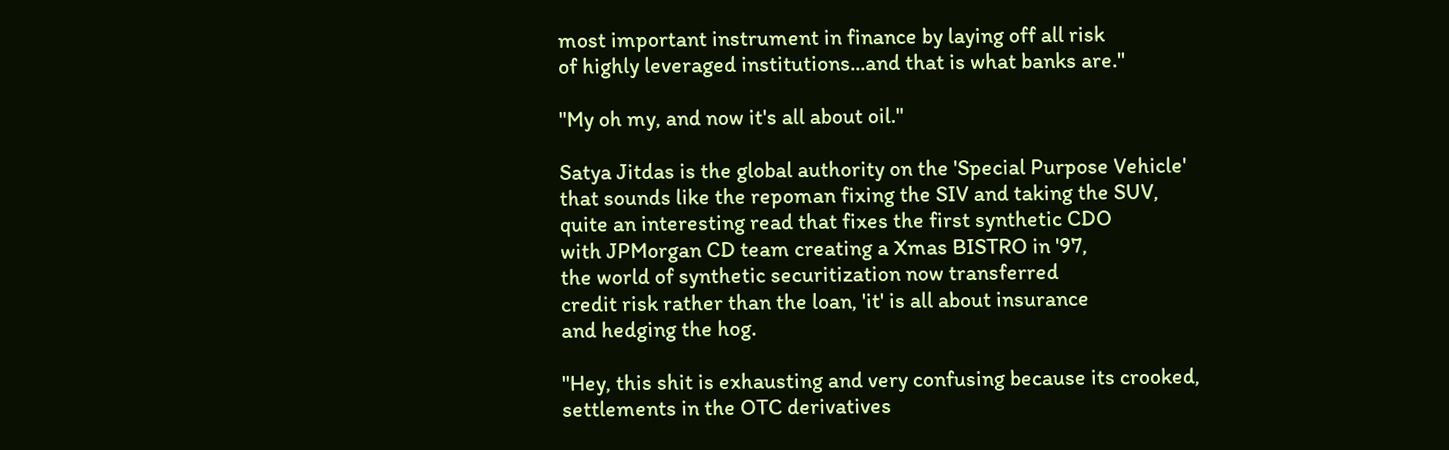most important instrument in finance by laying off all risk
of highly leveraged institutions...and that is what banks are."

"My oh my, and now it's all about oil."

Satya Jitdas is the global authority on the 'Special Purpose Vehicle'
that sounds like the repoman fixing the SIV and taking the SUV,
quite an interesting read that fixes the first synthetic CDO
with JPMorgan CD team creating a Xmas BISTRO in '97,
the world of synthetic securitization now transferred
credit risk rather than the loan, 'it' is all about insurance
and hedging the hog.

"Hey, this shit is exhausting and very confusing because its crooked,
settlements in the OTC derivatives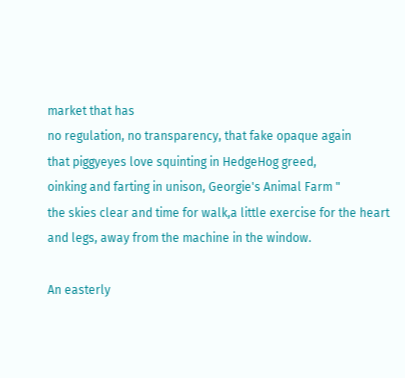market that has
no regulation, no transparency, that fake opaque again
that piggyeyes love squinting in HedgeHog greed,
oinking and farting in unison, Georgie's Animal Farm "
the skies clear and time for walk,a little exercise for the heart
and legs, away from the machine in the window.

An easterly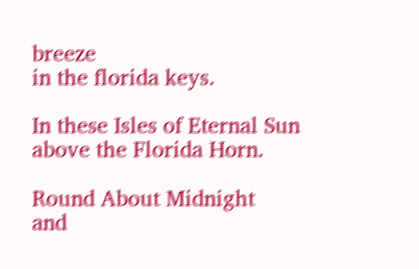breeze
in the florida keys.

In these Isles of Eternal Sun
above the Florida Horn.

Round About Midnight
and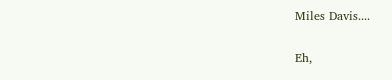Miles Davis....

Eh,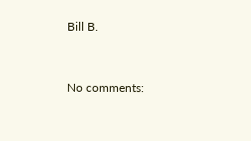Bill B.


No comments: